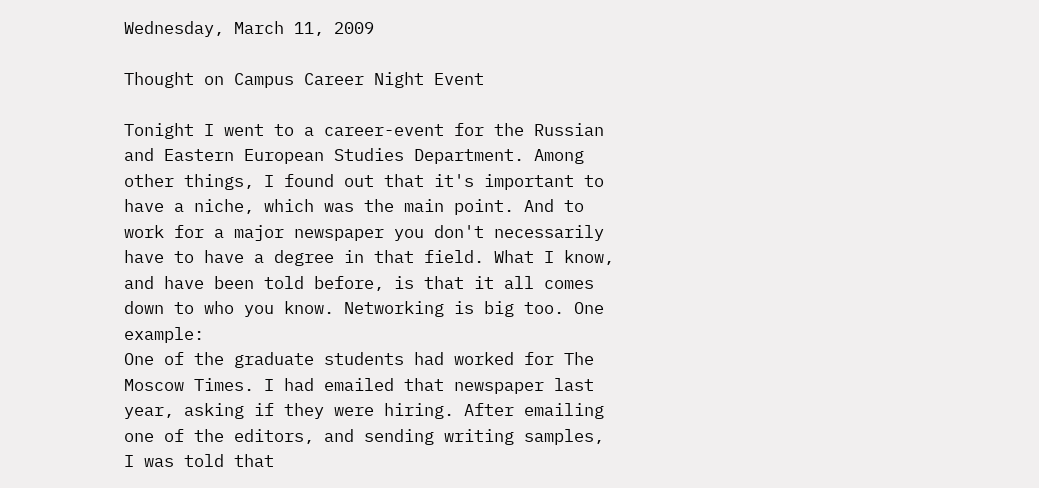Wednesday, March 11, 2009

Thought on Campus Career Night Event

Tonight I went to a career-event for the Russian and Eastern European Studies Department. Among other things, I found out that it's important to have a niche, which was the main point. And to work for a major newspaper you don't necessarily have to have a degree in that field. What I know, and have been told before, is that it all comes down to who you know. Networking is big too. One example:
One of the graduate students had worked for The Moscow Times. I had emailed that newspaper last year, asking if they were hiring. After emailing one of the editors, and sending writing samples, I was told that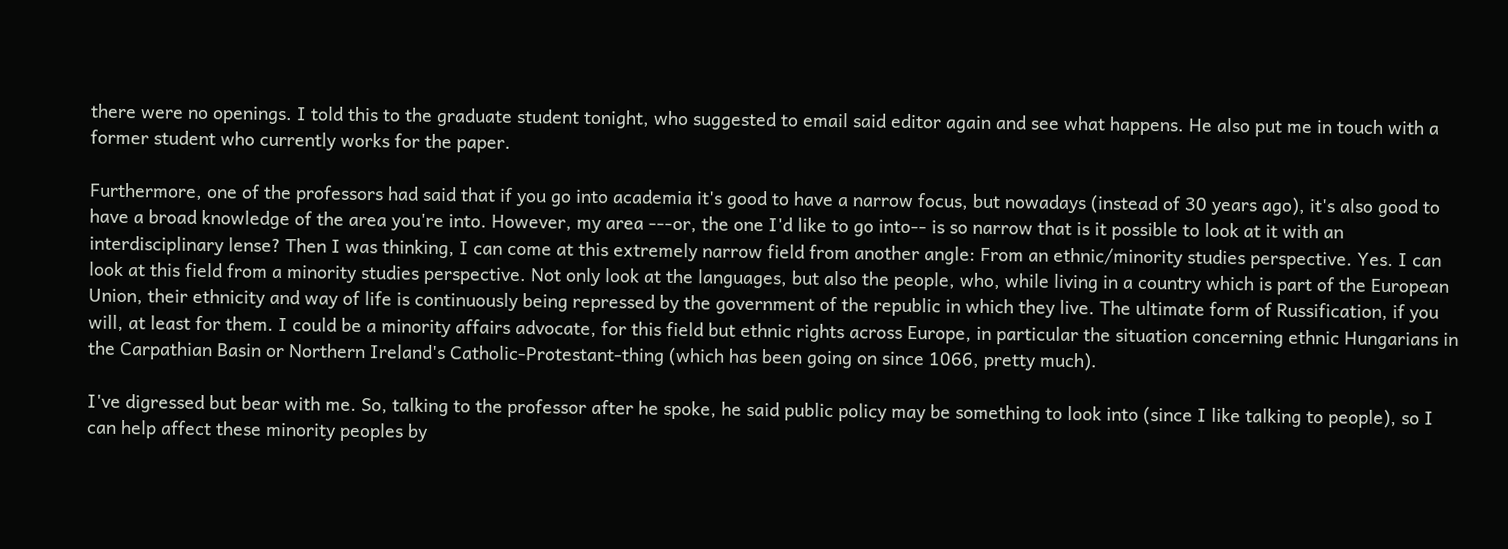there were no openings. I told this to the graduate student tonight, who suggested to email said editor again and see what happens. He also put me in touch with a former student who currently works for the paper.

Furthermore, one of the professors had said that if you go into academia it's good to have a narrow focus, but nowadays (instead of 30 years ago), it's also good to have a broad knowledge of the area you're into. However, my area ---or, the one I'd like to go into-- is so narrow that is it possible to look at it with an interdisciplinary lense? Then I was thinking, I can come at this extremely narrow field from another angle: From an ethnic/minority studies perspective. Yes. I can look at this field from a minority studies perspective. Not only look at the languages, but also the people, who, while living in a country which is part of the European Union, their ethnicity and way of life is continuously being repressed by the government of the republic in which they live. The ultimate form of Russification, if you will, at least for them. I could be a minority affairs advocate, for this field but ethnic rights across Europe, in particular the situation concerning ethnic Hungarians in the Carpathian Basin or Northern Ireland's Catholic-Protestant-thing (which has been going on since 1066, pretty much).

I've digressed but bear with me. So, talking to the professor after he spoke, he said public policy may be something to look into (since I like talking to people), so I can help affect these minority peoples by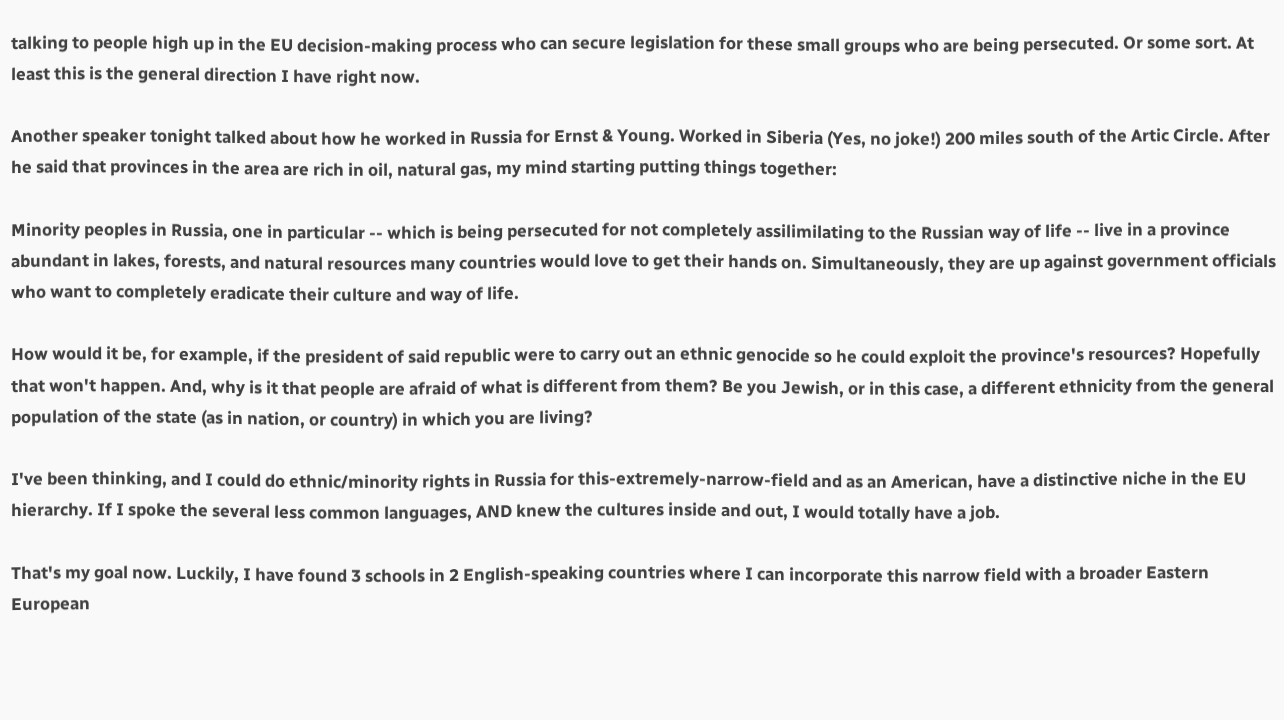talking to people high up in the EU decision-making process who can secure legislation for these small groups who are being persecuted. Or some sort. At least this is the general direction I have right now.

Another speaker tonight talked about how he worked in Russia for Ernst & Young. Worked in Siberia (Yes, no joke!) 200 miles south of the Artic Circle. After he said that provinces in the area are rich in oil, natural gas, my mind starting putting things together:

Minority peoples in Russia, one in particular -- which is being persecuted for not completely assilimilating to the Russian way of life -- live in a province abundant in lakes, forests, and natural resources many countries would love to get their hands on. Simultaneously, they are up against government officials who want to completely eradicate their culture and way of life.

How would it be, for example, if the president of said republic were to carry out an ethnic genocide so he could exploit the province's resources? Hopefully that won't happen. And, why is it that people are afraid of what is different from them? Be you Jewish, or in this case, a different ethnicity from the general population of the state (as in nation, or country) in which you are living?

I've been thinking, and I could do ethnic/minority rights in Russia for this-extremely-narrow-field and as an American, have a distinctive niche in the EU hierarchy. If I spoke the several less common languages, AND knew the cultures inside and out, I would totally have a job.

That's my goal now. Luckily, I have found 3 schools in 2 English-speaking countries where I can incorporate this narrow field with a broader Eastern European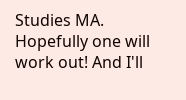Studies MA. Hopefully one will work out! And I'll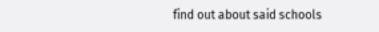find out about said schools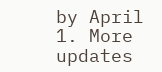by April 1. More updates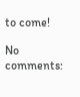to come!

No comments: